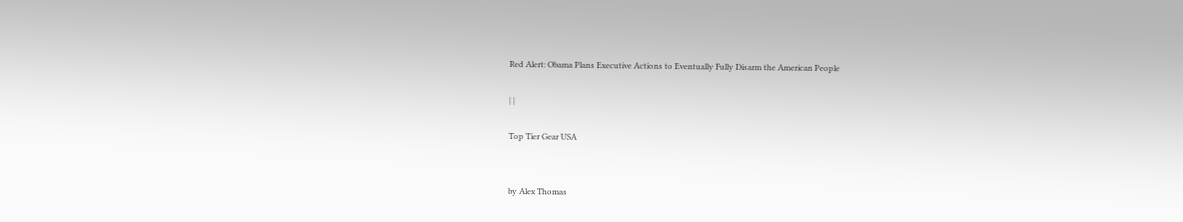Red Alert: Obama Plans Executive Actions to Eventually Fully Disarm the American People

| |

Top Tier Gear USA


by Alex Thomas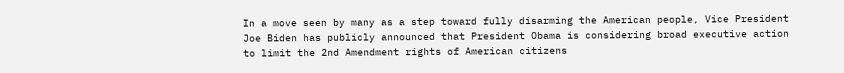In a move seen by many as a step toward fully disarming the American people, Vice President Joe Biden has publicly announced that President Obama is considering broad executive action to limit the 2nd Amendment rights of American citizens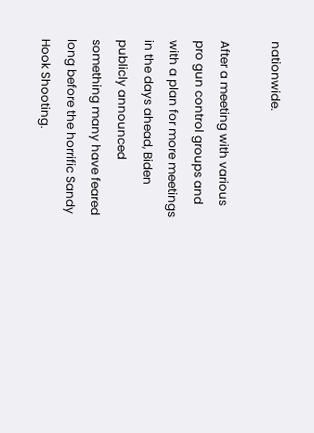nationwide.

After a meeting with various pro gun control groups and with a plan for more meetings in the days ahead, Biden publicly announced something many have feared long before the horrific Sandy Hook Shooting.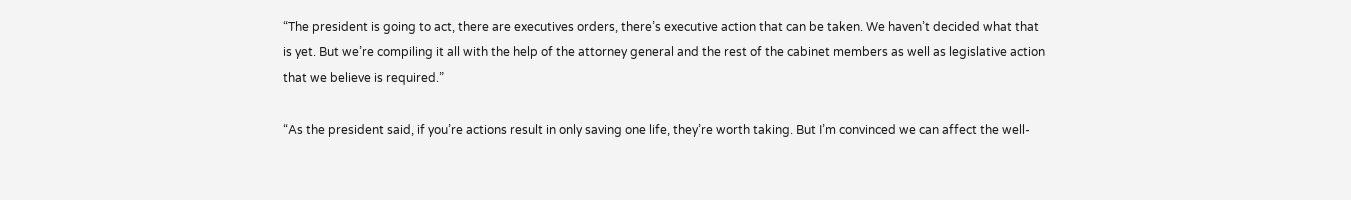“The president is going to act, there are executives orders, there’s executive action that can be taken. We haven’t decided what that is yet. But we’re compiling it all with the help of the attorney general and the rest of the cabinet members as well as legislative action that we believe is required.”

“As the president said, if you’re actions result in only saving one life, they’re worth taking. But I’m convinced we can affect the well-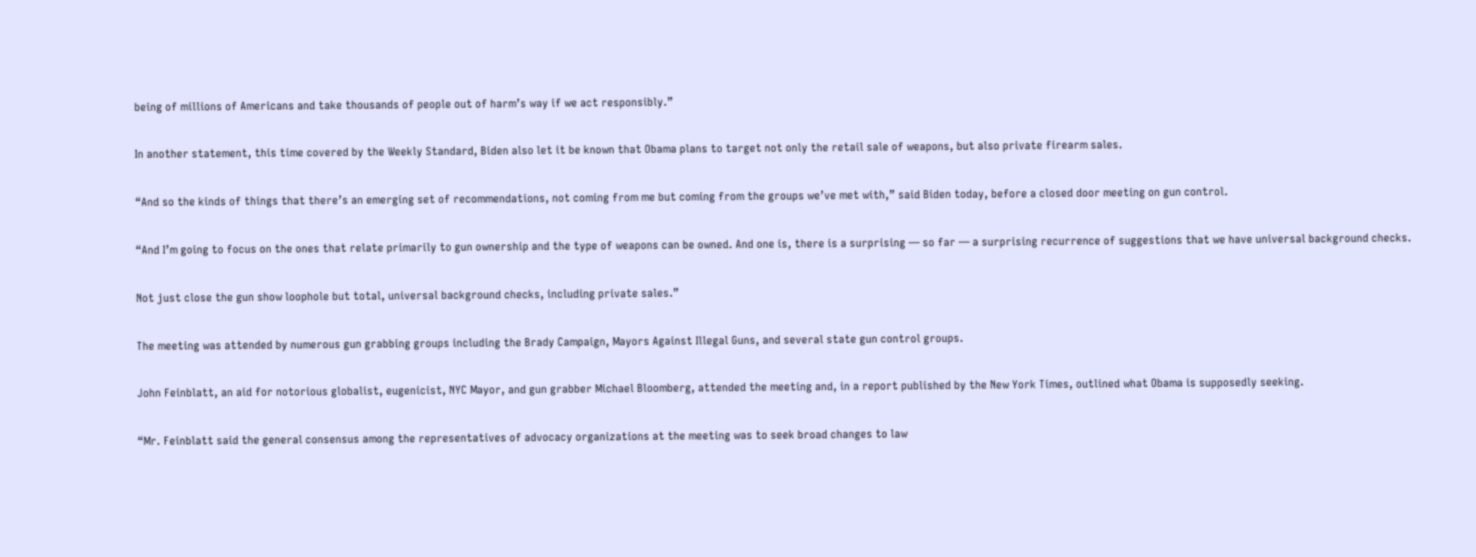being of millions of Americans and take thousands of people out of harm’s way if we act responsibly.”

In another statement, this time covered by the Weekly Standard, Biden also let it be known that Obama plans to target not only the retail sale of weapons, but also private firearm sales.

“And so the kinds of things that there’s an emerging set of recommendations, not coming from me but coming from the groups we’ve met with,” said Biden today, before a closed door meeting on gun control.

“And I’m going to focus on the ones that relate primarily to gun ownership and the type of weapons can be owned. And one is, there is a surprising — so far — a surprising recurrence of suggestions that we have universal background checks.

Not just close the gun show loophole but total, universal background checks, including private sales.”

The meeting was attended by numerous gun grabbing groups including the Brady Campaign, Mayors Against Illegal Guns, and several state gun control groups.

John Feinblatt, an aid for notorious globalist, eugenicist, NYC Mayor, and gun grabber Michael Bloomberg, attended the meeting and, in a report published by the New York Times, outlined what Obama is supposedly seeking.

“Mr. Feinblatt said the general consensus among the representatives of advocacy organizations at the meeting was to seek broad changes to law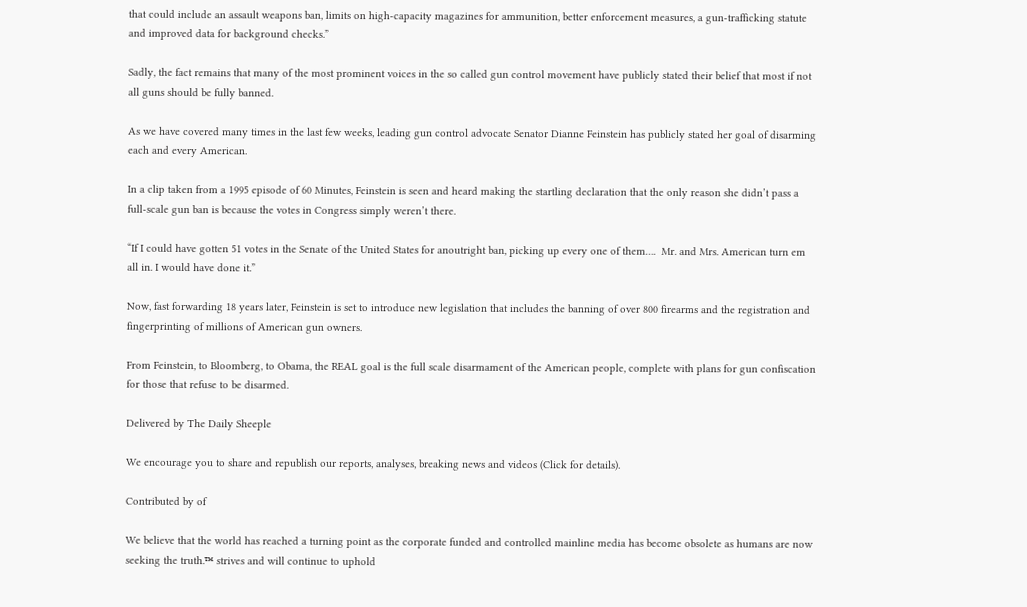that could include an assault weapons ban, limits on high-capacity magazines for ammunition, better enforcement measures, a gun-trafficking statute and improved data for background checks.”

Sadly, the fact remains that many of the most prominent voices in the so called gun control movement have publicly stated their belief that most if not all guns should be fully banned.

As we have covered many times in the last few weeks, leading gun control advocate Senator Dianne Feinstein has publicly stated her goal of disarming each and every American.

In a clip taken from a 1995 episode of 60 Minutes, Feinstein is seen and heard making the startling declaration that the only reason she didn’t pass a full-scale gun ban is because the votes in Congress simply weren’t there.

“If I could have gotten 51 votes in the Senate of the United States for anoutright ban, picking up every one of them….  Mr. and Mrs. American turn em all in. I would have done it.”

Now, fast forwarding 18 years later, Feinstein is set to introduce new legislation that includes the banning of over 800 firearms and the registration and fingerprinting of millions of American gun owners.

From Feinstein, to Bloomberg, to Obama, the REAL goal is the full scale disarmament of the American people, complete with plans for gun confiscation for those that refuse to be disarmed.

Delivered by The Daily Sheeple

We encourage you to share and republish our reports, analyses, breaking news and videos (Click for details).

Contributed by of

We believe that the world has reached a turning point as the corporate funded and controlled mainline media has become obsolete as humans are now seeking the truth.™ strives and will continue to uphold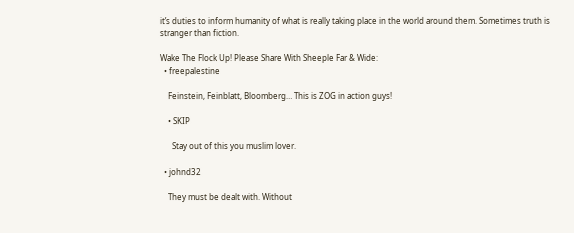it’s duties to inform humanity of what is really taking place in the world around them. Sometimes truth is stranger than fiction.

Wake The Flock Up! Please Share With Sheeple Far & Wide:
  • freepalestine

    Feinstein, Feinblatt, Bloomberg… This is ZOG in action guys!

    • SKIP

      Stay out of this you muslim lover.

  • johnd32

    They must be dealt with. Without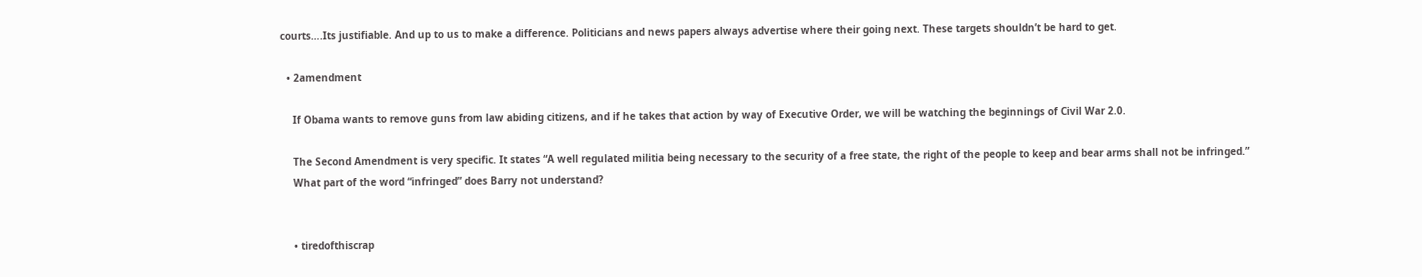courts….Its justifiable. And up to us to make a difference. Politicians and news papers always advertise where their going next. These targets shouldn’t be hard to get.

  • 2amendment

    If Obama wants to remove guns from law abiding citizens, and if he takes that action by way of Executive Order, we will be watching the beginnings of Civil War 2.0.

    The Second Amendment is very specific. It states “A well regulated militia being necessary to the security of a free state, the right of the people to keep and bear arms shall not be infringed.”
    What part of the word “infringed” does Barry not understand?


    • tiredofthiscrap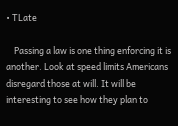• TLate

    Passing a law is one thing enforcing it is another. Look at speed limits Americans disregard those at will. It will be interesting to see how they plan to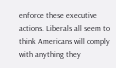enforce these executive actions. Liberals all seem to think Americans will comply with anything they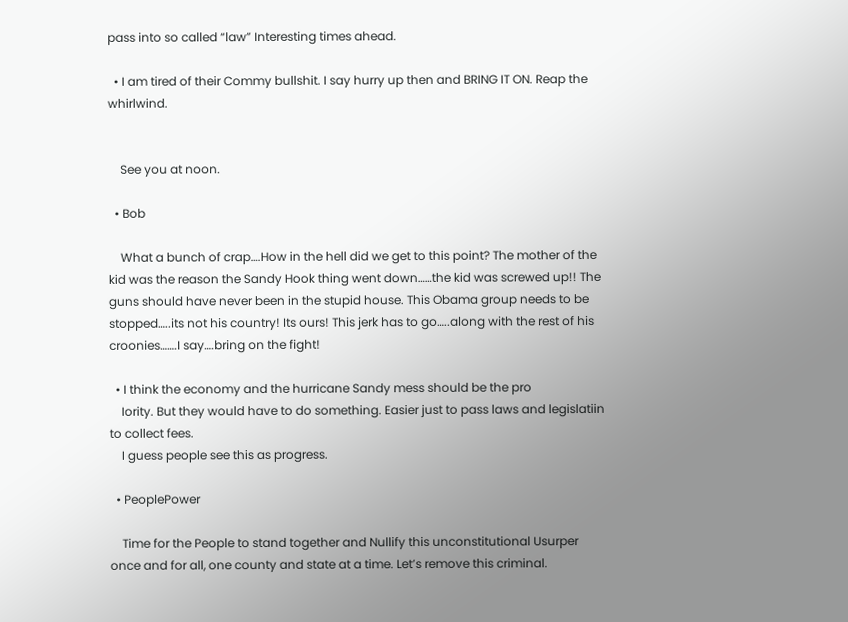pass into so called “law” Interesting times ahead.

  • I am tired of their Commy bullshit. I say hurry up then and BRING IT ON. Reap the whirlwind.


    See you at noon.

  • Bob

    What a bunch of crap….How in the hell did we get to this point? The mother of the kid was the reason the Sandy Hook thing went down……the kid was screwed up!! The guns should have never been in the stupid house. This Obama group needs to be stopped…..its not his country! Its ours! This jerk has to go…..along with the rest of his croonies…….I say….bring on the fight!

  • I think the economy and the hurricane Sandy mess should be the pro
    Iority. But they would have to do something. Easier just to pass laws and legislatiin to collect fees.
    I guess people see this as progress.

  • PeoplePower

    Time for the People to stand together and Nullify this unconstitutional Usurper once and for all, one county and state at a time. Let’s remove this criminal.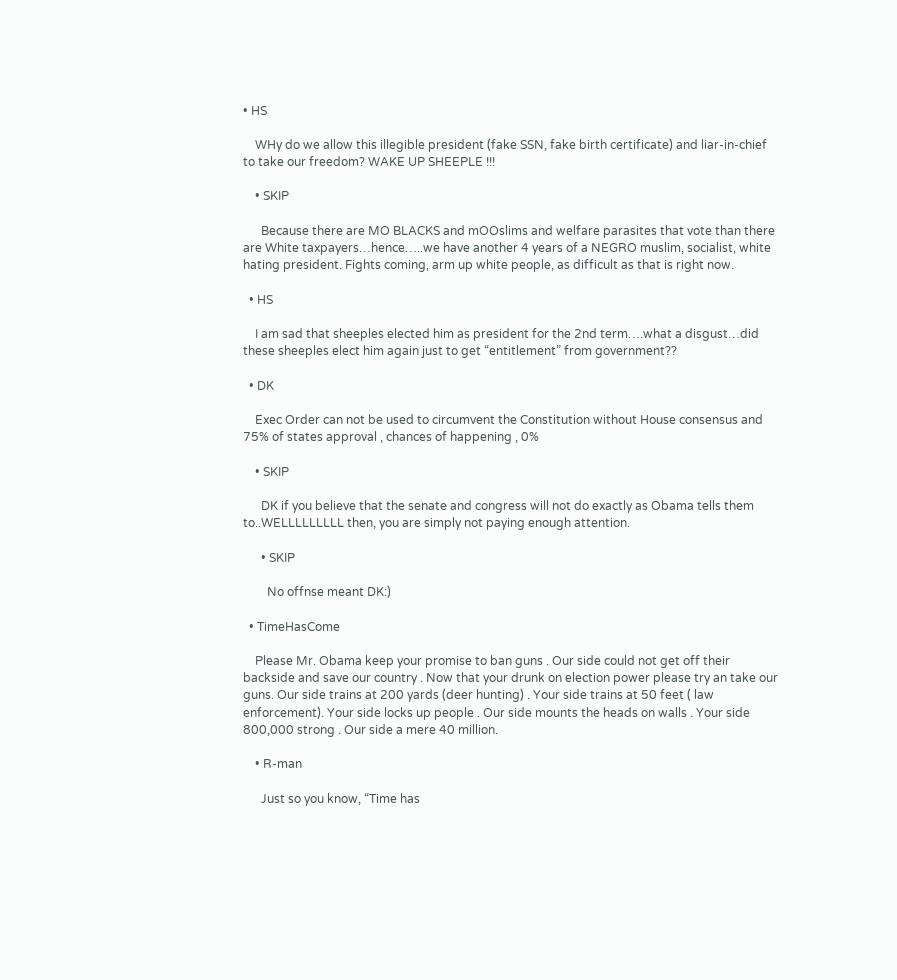• HS

    WHy do we allow this illegible president (fake SSN, fake birth certificate) and liar-in-chief to take our freedom? WAKE UP SHEEPLE !!!

    • SKIP

      Because there are MO BLACKS and mOOslims and welfare parasites that vote than there are White taxpayers…hence…..we have another 4 years of a NEGRO muslim, socialist, white hating president. Fights coming, arm up white people, as difficult as that is right now.

  • HS

    I am sad that sheeples elected him as president for the 2nd term….what a disgust…did these sheeples elect him again just to get “entitlement” from government??

  • DK

    Exec Order can not be used to circumvent the Constitution without House consensus and 75% of states approval , chances of happening , 0%

    • SKIP

      DK if you believe that the senate and congress will not do exactly as Obama tells them to..WELLLLLLLLL then, you are simply not paying enough attention.

      • SKIP

        No offnse meant DK:)

  • TimeHasCome

    Please Mr. Obama keep your promise to ban guns . Our side could not get off their backside and save our country . Now that your drunk on election power please try an take our guns. Our side trains at 200 yards (deer hunting) . Your side trains at 50 feet ( law enforcement). Your side locks up people . Our side mounts the heads on walls . Your side 800,000 strong . Our side a mere 40 million.

    • R-man

      Just so you know, “Time has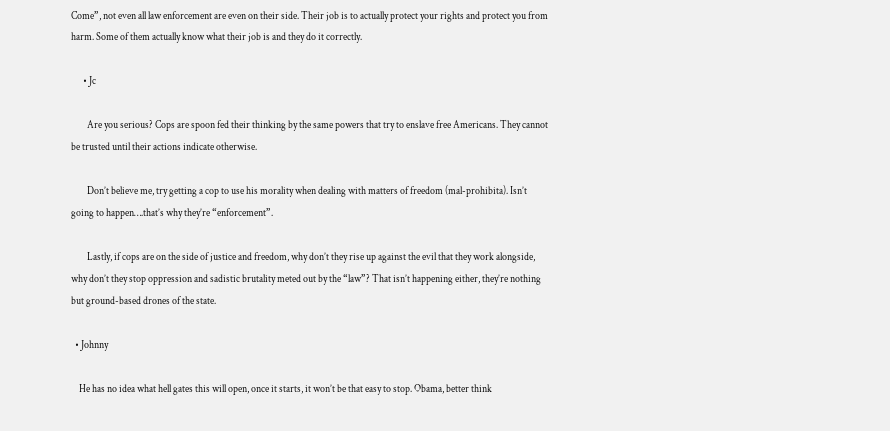Come”, not even all law enforcement are even on their side. Their job is to actually protect your rights and protect you from harm. Some of them actually know what their job is and they do it correctly.

      • Jc

        Are you serious? Cops are spoon fed their thinking by the same powers that try to enslave free Americans. They cannot be trusted until their actions indicate otherwise.

        Don’t believe me, try getting a cop to use his morality when dealing with matters of freedom (mal-prohibita). Isn’t going to happen….that’s why they’re “enforcement”.

        Lastly, if cops are on the side of justice and freedom, why don’t they rise up against the evil that they work alongside, why don’t they stop oppression and sadistic brutality meted out by the “law”? That isn’t happening either, they’re nothing but ground-based drones of the state.

  • Johnny

    He has no idea what hell gates this will open, once it starts, it won’t be that easy to stop. Obama, better think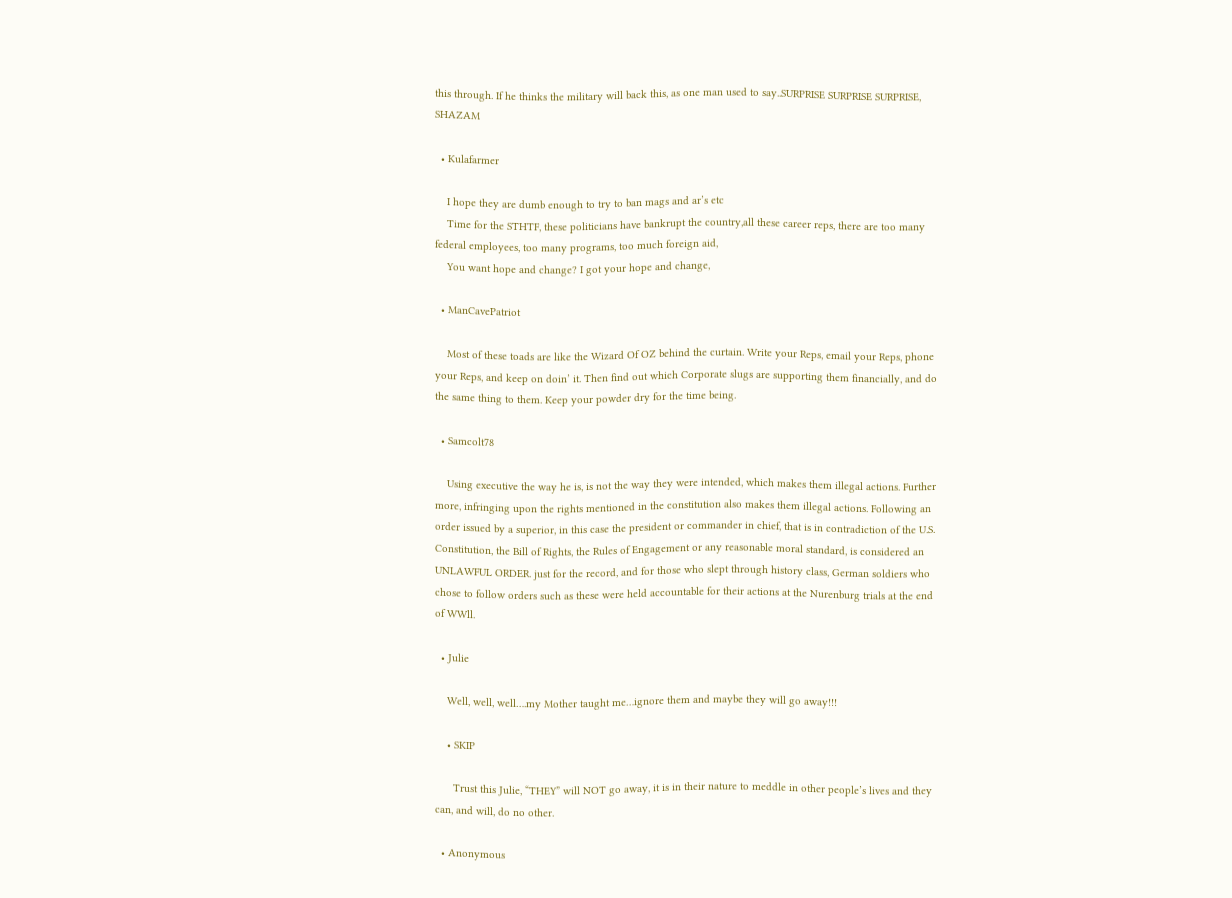this through. If he thinks the military will back this, as one man used to say..SURPRISE SURPRISE SURPRISE, SHAZAM

  • Kulafarmer

    I hope they are dumb enough to try to ban mags and ar’s etc
    Time for the STHTF, these politicians have bankrupt the country,all these career reps, there are too many federal employees, too many programs, too much foreign aid,
    You want hope and change? I got your hope and change,

  • ManCavePatriot

    Most of these toads are like the Wizard Of OZ behind the curtain. Write your Reps, email your Reps, phone your Reps, and keep on doin’ it. Then find out which Corporate slugs are supporting them financially, and do the same thing to them. Keep your powder dry for the time being.

  • Samcolt78

    Using executive the way he is, is not the way they were intended, which makes them illegal actions. Further more, infringing upon the rights mentioned in the constitution also makes them illegal actions. Following an order issued by a superior, in this case the president or commander in chief, that is in contradiction of the U.S. Constitution, the Bill of Rights, the Rules of Engagement or any reasonable moral standard, is considered an UNLAWFUL ORDER. just for the record, and for those who slept through history class, German soldiers who chose to follow orders such as these were held accountable for their actions at the Nurenburg trials at the end of WWll.

  • Julie

    Well, well, well….my Mother taught me…ignore them and maybe they will go away!!!

    • SKIP

      Trust this Julie, “THEY” will NOT go away, it is in their nature to meddle in other people’s lives and they can, and will, do no other.

  • Anonymous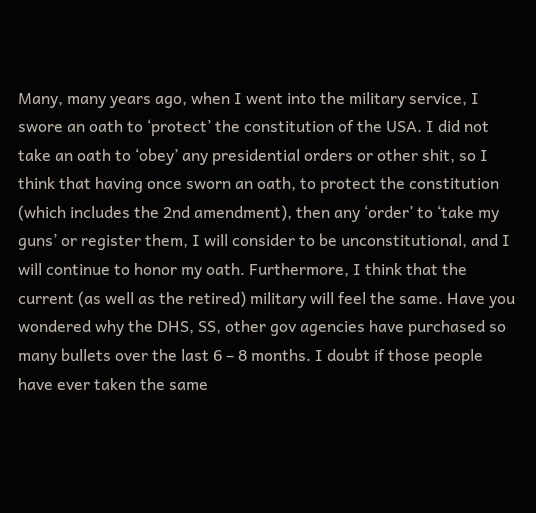Many, many years ago, when I went into the military service, I swore an oath to ‘protect’ the constitution of the USA. I did not take an oath to ‘obey’ any presidential orders or other shit, so I think that having once sworn an oath, to protect the constitution (which includes the 2nd amendment), then any ‘order’ to ‘take my guns’ or register them, I will consider to be unconstitutional, and I will continue to honor my oath. Furthermore, I think that the current (as well as the retired) military will feel the same. Have you wondered why the DHS, SS, other gov agencies have purchased so many bullets over the last 6 – 8 months. I doubt if those people have ever taken the same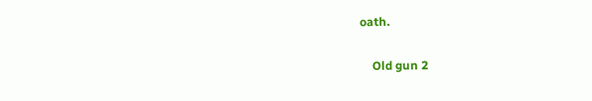oath.

    Old gun 2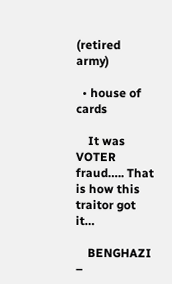(retired army)

  • house of cards

    It was VOTER fraud….. That is how this traitor got it…

    BENGHAZI –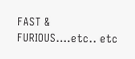FAST & FURIOUS….etc.. etc